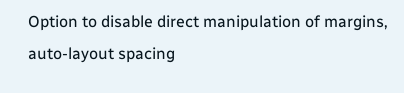Option to disable direct manipulation of margins, auto-layout spacing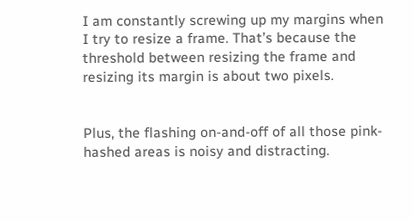I am constantly screwing up my margins when I try to resize a frame. That’s because the threshold between resizing the frame and resizing its margin is about two pixels.


Plus, the flashing on-and-off of all those pink-hashed areas is noisy and distracting.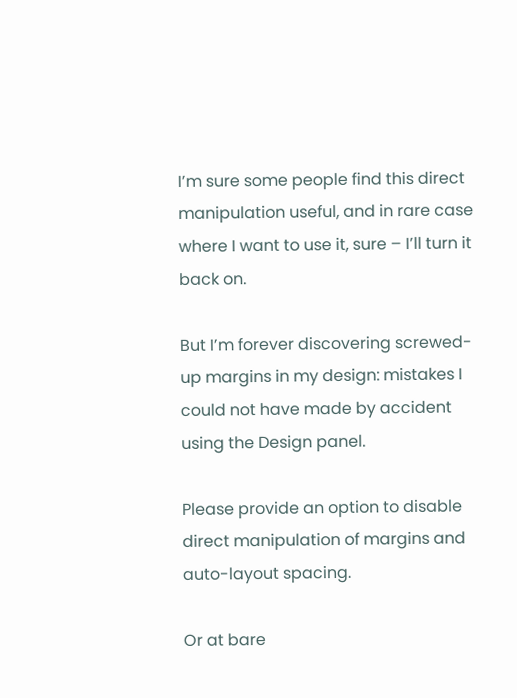I’m sure some people find this direct manipulation useful, and in rare case where I want to use it, sure – I’ll turn it back on.

But I’m forever discovering screwed-up margins in my design: mistakes I could not have made by accident using the Design panel.

Please provide an option to disable direct manipulation of margins and auto-layout spacing.

Or at bare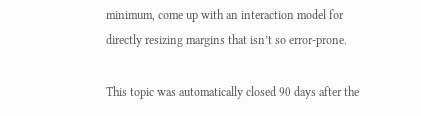minimum, come up with an interaction model for directly resizing margins that isn’t so error-prone.

This topic was automatically closed 90 days after the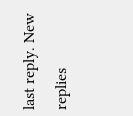last reply. New replies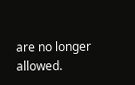are no longer allowed.